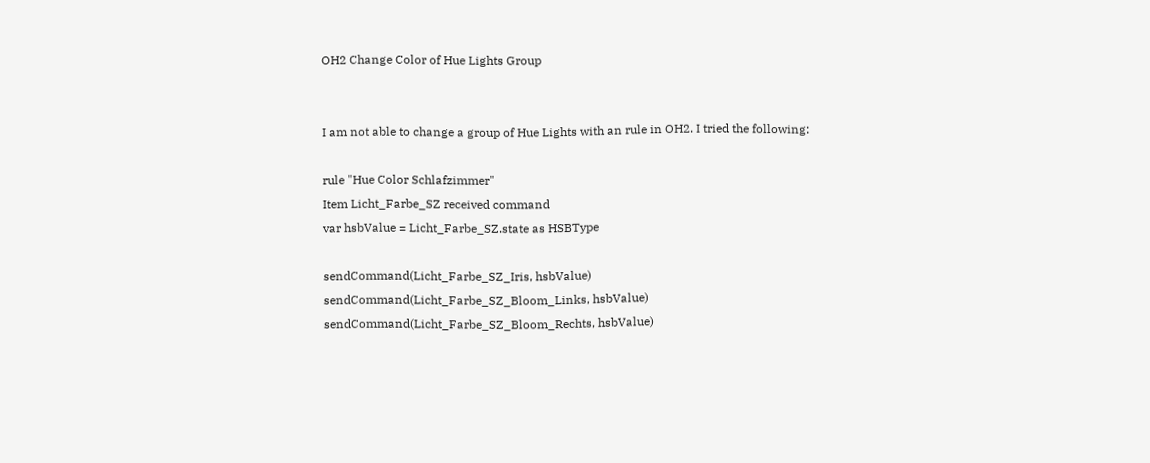OH2 Change Color of Hue Lights Group


I am not able to change a group of Hue Lights with an rule in OH2. I tried the following:

rule "Hue Color Schlafzimmer"
Item Licht_Farbe_SZ received command
var hsbValue = Licht_Farbe_SZ.state as HSBType

sendCommand(Licht_Farbe_SZ_Iris, hsbValue)
sendCommand(Licht_Farbe_SZ_Bloom_Links, hsbValue)
sendCommand(Licht_Farbe_SZ_Bloom_Rechts, hsbValue)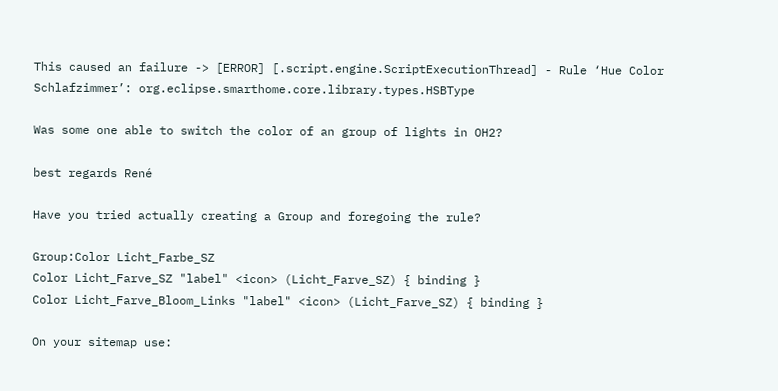This caused an failure -> [ERROR] [.script.engine.ScriptExecutionThread] - Rule ‘Hue Color Schlafzimmer’: org.eclipse.smarthome.core.library.types.HSBType

Was some one able to switch the color of an group of lights in OH2?

best regards René

Have you tried actually creating a Group and foregoing the rule?

Group:Color Licht_Farbe_SZ
Color Licht_Farve_SZ "label" <icon> (Licht_Farve_SZ) { binding }
Color Licht_Farve_Bloom_Links "label" <icon> (Licht_Farve_SZ) { binding }

On your sitemap use: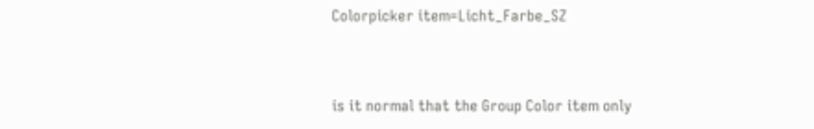Colorpicker item=Licht_Farbe_SZ


is it normal that the Group Color item only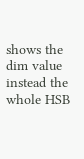shows the dim value instead the whole HSB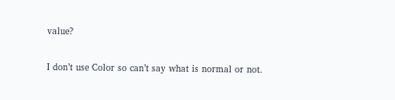value?

I don’t use Color so can’t say what is normal or not.